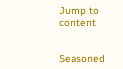Jump to content


Seasoned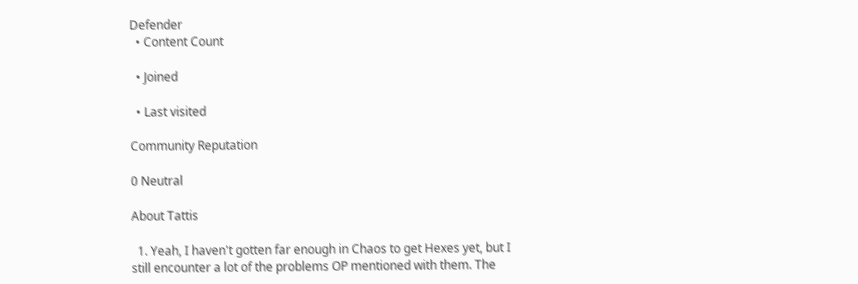Defender
  • Content Count

  • Joined

  • Last visited

Community Reputation

0 Neutral

About Tattis

  1. Yeah, I haven't gotten far enough in Chaos to get Hexes yet, but I still encounter a lot of the problems OP mentioned with them. The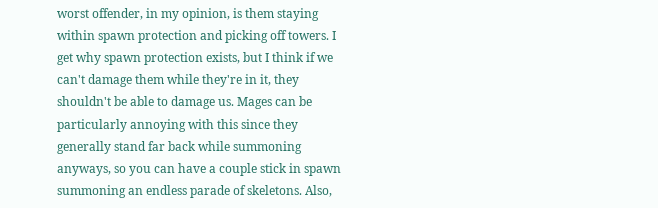worst offender, in my opinion, is them staying within spawn protection and picking off towers. I get why spawn protection exists, but I think if we can't damage them while they're in it, they shouldn't be able to damage us. Mages can be particularly annoying with this since they generally stand far back while summoning anyways, so you can have a couple stick in spawn summoning an endless parade of skeletons. Also,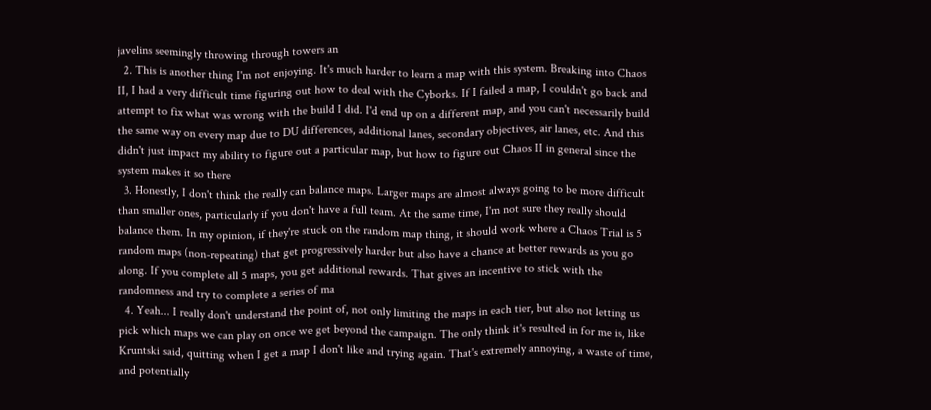javelins seemingly throwing through towers an
  2. This is another thing I'm not enjoying. It's much harder to learn a map with this system. Breaking into Chaos II, I had a very difficult time figuring out how to deal with the Cyborks. If I failed a map, I couldn't go back and attempt to fix what was wrong with the build I did. I'd end up on a different map, and you can't necessarily build the same way on every map due to DU differences, additional lanes, secondary objectives, air lanes, etc. And this didn't just impact my ability to figure out a particular map, but how to figure out Chaos II in general since the system makes it so there
  3. Honestly, I don't think the really can balance maps. Larger maps are almost always going to be more difficult than smaller ones, particularly if you don't have a full team. At the same time, I'm not sure they really should balance them. In my opinion, if they're stuck on the random map thing, it should work where a Chaos Trial is 5 random maps (non-repeating) that get progressively harder but also have a chance at better rewards as you go along. If you complete all 5 maps, you get additional rewards. That gives an incentive to stick with the randomness and try to complete a series of ma
  4. Yeah... I really don't understand the point of, not only limiting the maps in each tier, but also not letting us pick which maps we can play on once we get beyond the campaign. The only think it's resulted in for me is, like Kruntski said, quitting when I get a map I don't like and trying again. That's extremely annoying, a waste of time, and potentially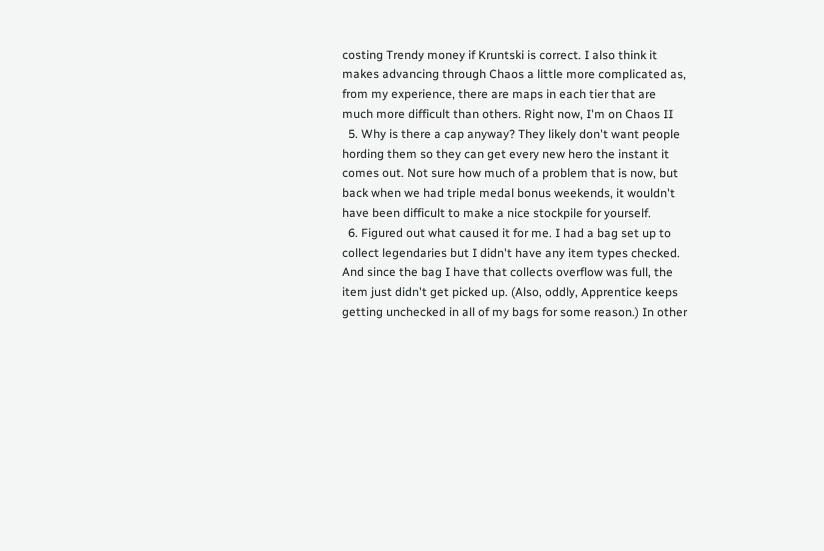costing Trendy money if Kruntski is correct. I also think it makes advancing through Chaos a little more complicated as, from my experience, there are maps in each tier that are much more difficult than others. Right now, I'm on Chaos II
  5. Why is there a cap anyway? They likely don't want people hording them so they can get every new hero the instant it comes out. Not sure how much of a problem that is now, but back when we had triple medal bonus weekends, it wouldn't have been difficult to make a nice stockpile for yourself.
  6. Figured out what caused it for me. I had a bag set up to collect legendaries but I didn't have any item types checked. And since the bag I have that collects overflow was full, the item just didn't get picked up. (Also, oddly, Apprentice keeps getting unchecked in all of my bags for some reason.) In other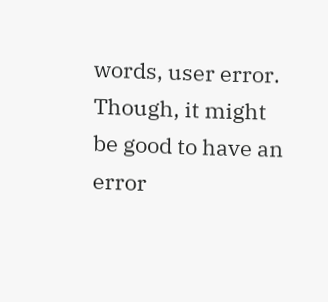words, user error. Though, it might be good to have an error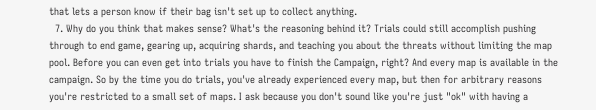that lets a person know if their bag isn't set up to collect anything.
  7. Why do you think that makes sense? What's the reasoning behind it? Trials could still accomplish pushing through to end game, gearing up, acquiring shards, and teaching you about the threats without limiting the map pool. Before you can even get into trials you have to finish the Campaign, right? And every map is available in the campaign. So by the time you do trials, you've already experienced every map, but then for arbitrary reasons you're restricted to a small set of maps. I ask because you don't sound like you're just "ok" with having a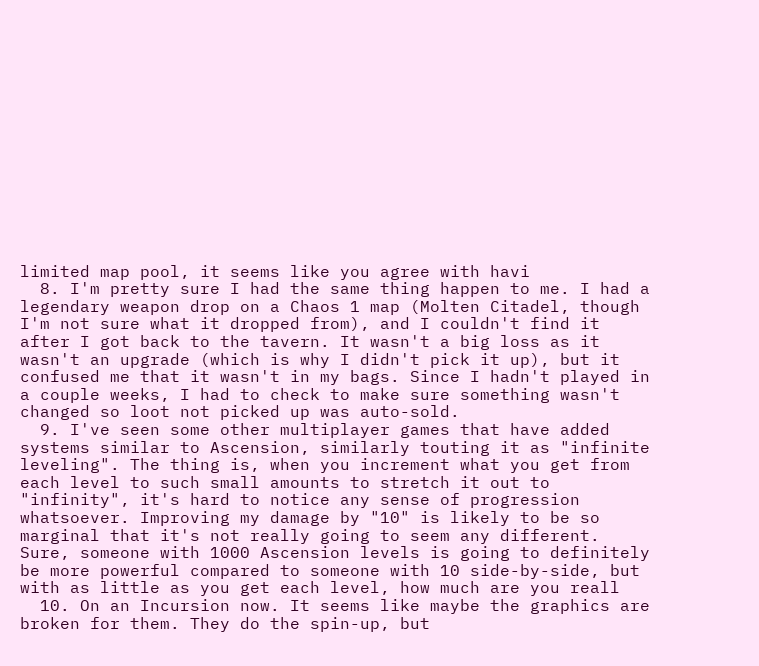limited map pool, it seems like you agree with havi
  8. I'm pretty sure I had the same thing happen to me. I had a legendary weapon drop on a Chaos 1 map (Molten Citadel, though I'm not sure what it dropped from), and I couldn't find it after I got back to the tavern. It wasn't a big loss as it wasn't an upgrade (which is why I didn't pick it up), but it confused me that it wasn't in my bags. Since I hadn't played in a couple weeks, I had to check to make sure something wasn't changed so loot not picked up was auto-sold.
  9. I've seen some other multiplayer games that have added systems similar to Ascension, similarly touting it as "infinite leveling". The thing is, when you increment what you get from each level to such small amounts to stretch it out to "infinity", it's hard to notice any sense of progression whatsoever. Improving my damage by "10" is likely to be so marginal that it's not really going to seem any different. Sure, someone with 1000 Ascension levels is going to definitely be more powerful compared to someone with 10 side-by-side, but with as little as you get each level, how much are you reall
  10. On an Incursion now. It seems like maybe the graphics are broken for them. They do the spin-up, but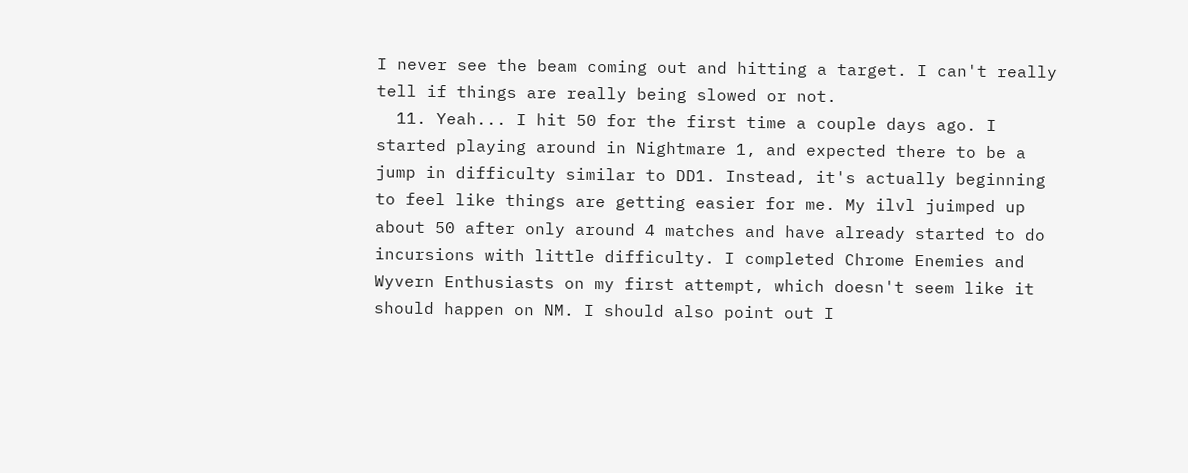I never see the beam coming out and hitting a target. I can't really tell if things are really being slowed or not.
  11. Yeah... I hit 50 for the first time a couple days ago. I started playing around in Nightmare 1, and expected there to be a jump in difficulty similar to DD1. Instead, it's actually beginning to feel like things are getting easier for me. My ilvl juimped up about 50 after only around 4 matches and have already started to do incursions with little difficulty. I completed Chrome Enemies and Wyvern Enthusiasts on my first attempt, which doesn't seem like it should happen on NM. I should also point out I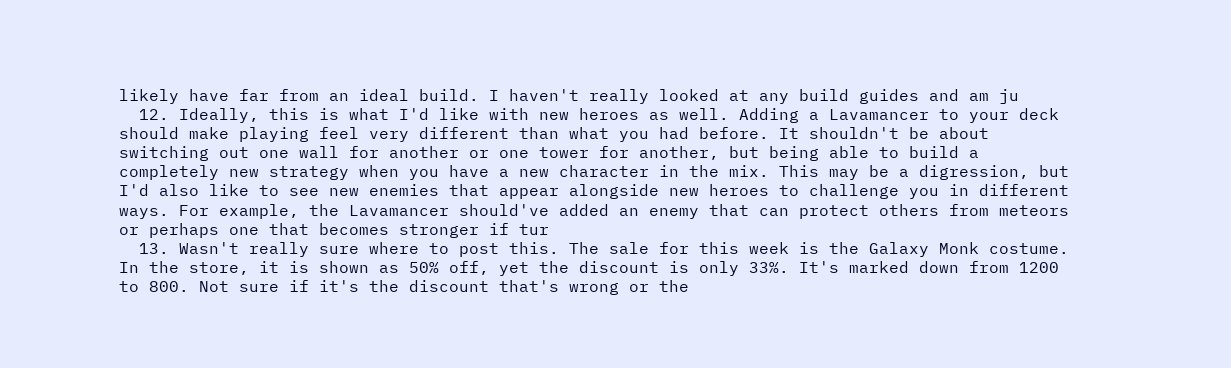likely have far from an ideal build. I haven't really looked at any build guides and am ju
  12. Ideally, this is what I'd like with new heroes as well. Adding a Lavamancer to your deck should make playing feel very different than what you had before. It shouldn't be about switching out one wall for another or one tower for another, but being able to build a completely new strategy when you have a new character in the mix. This may be a digression, but I'd also like to see new enemies that appear alongside new heroes to challenge you in different ways. For example, the Lavamancer should've added an enemy that can protect others from meteors or perhaps one that becomes stronger if tur
  13. Wasn't really sure where to post this. The sale for this week is the Galaxy Monk costume. In the store, it is shown as 50% off, yet the discount is only 33%. It's marked down from 1200 to 800. Not sure if it's the discount that's wrong or the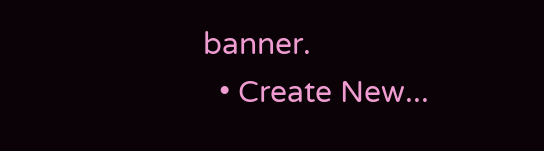banner.
  • Create New...